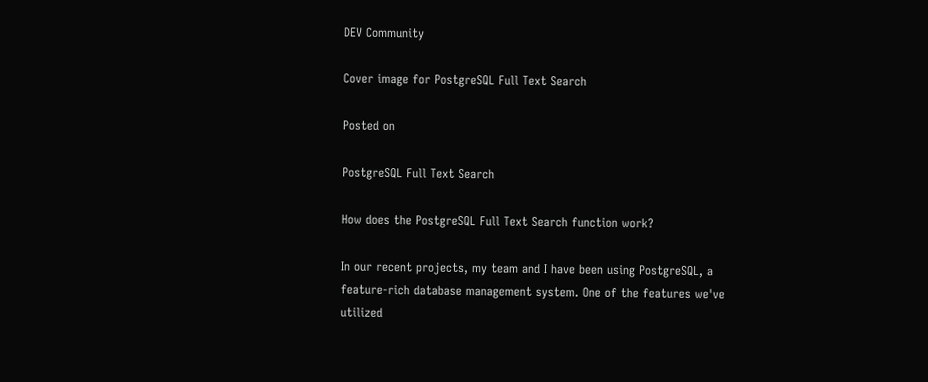DEV Community

Cover image for PostgreSQL Full Text Search

Posted on

PostgreSQL Full Text Search

How does the PostgreSQL Full Text Search function work?

In our recent projects, my team and I have been using PostgreSQL, a feature-rich database management system. One of the features we've utilized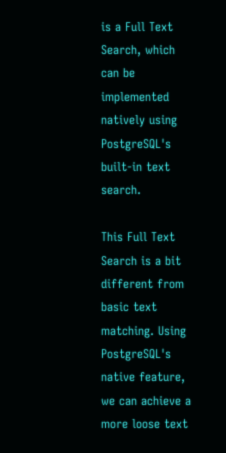is a Full Text Search, which can be implemented natively using PostgreSQL's built-in text search.

This Full Text Search is a bit different from basic text matching. Using PostgreSQL's native feature, we can achieve a more loose text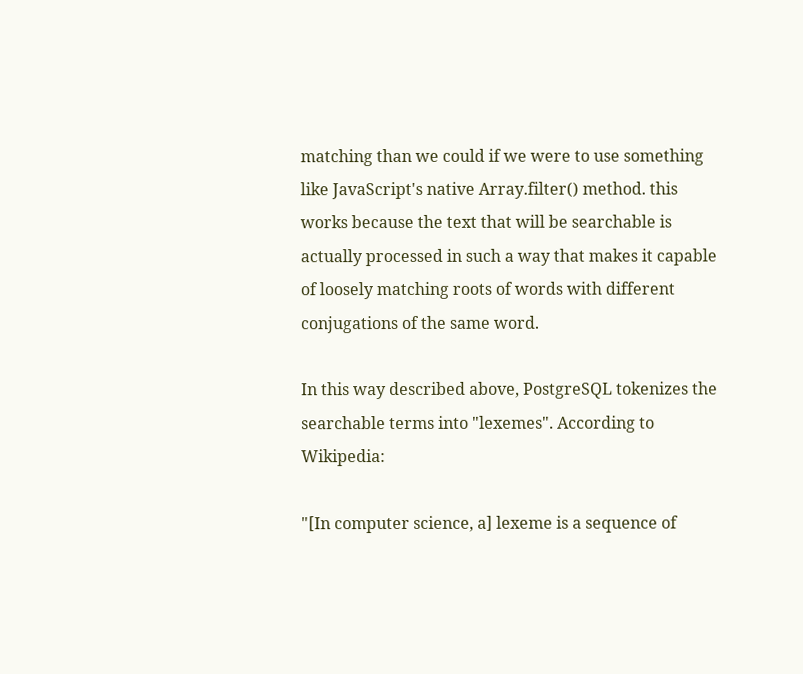matching than we could if we were to use something like JavaScript's native Array.filter() method. this works because the text that will be searchable is actually processed in such a way that makes it capable of loosely matching roots of words with different conjugations of the same word.

In this way described above, PostgreSQL tokenizes the searchable terms into "lexemes". According to Wikipedia:

"[In computer science, a] lexeme is a sequence of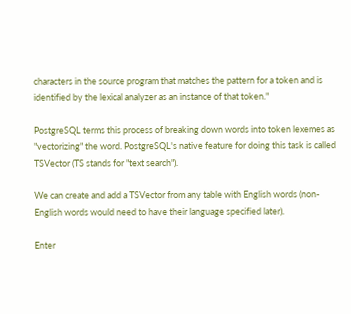characters in the source program that matches the pattern for a token and is identified by the lexical analyzer as an instance of that token."

PostgreSQL terms this process of breaking down words into token lexemes as "vectorizing" the word. PostgreSQL's native feature for doing this task is called TSVector (TS stands for "text search").

We can create and add a TSVector from any table with English words (non-English words would need to have their language specified later).

Enter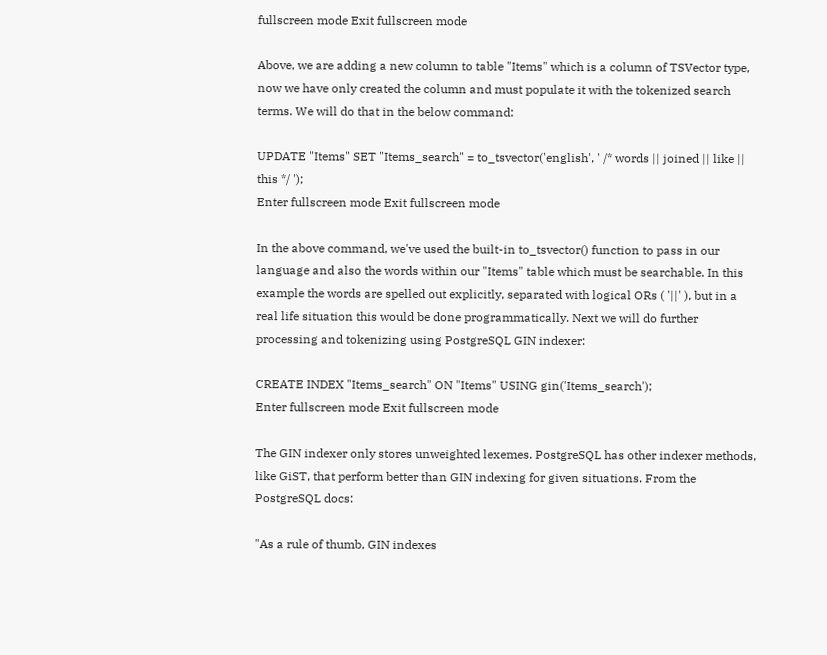fullscreen mode Exit fullscreen mode

Above, we are adding a new column to table "Items" which is a column of TSVector type, now we have only created the column and must populate it with the tokenized search terms. We will do that in the below command:

UPDATE "Items" SET "Items_search" = to_tsvector('english', ' /* words || joined || like || this */ ');
Enter fullscreen mode Exit fullscreen mode

In the above command, we've used the built-in to_tsvector() function to pass in our language and also the words within our "Items" table which must be searchable. In this example the words are spelled out explicitly, separated with logical ORs ( '||' ), but in a real life situation this would be done programmatically. Next we will do further processing and tokenizing using PostgreSQL GIN indexer:

CREATE INDEX "Items_search" ON "Items" USING gin('Items_search');
Enter fullscreen mode Exit fullscreen mode

The GIN indexer only stores unweighted lexemes. PostgreSQL has other indexer methods, like GiST, that perform better than GIN indexing for given situations. From the PostgreSQL docs:

"As a rule of thumb, GIN indexes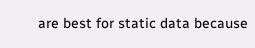are best for static data because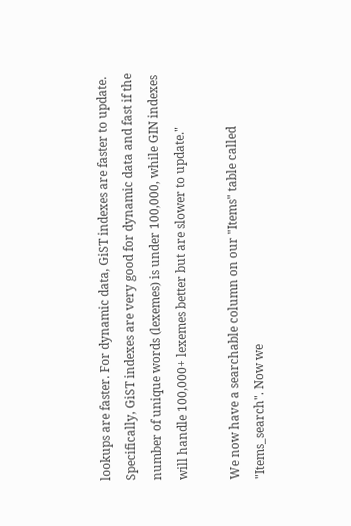lookups are faster. For dynamic data, GiST indexes are faster to update. Specifically, GiST indexes are very good for dynamic data and fast if the number of unique words (lexemes) is under 100,000, while GIN indexes will handle 100,000+ lexemes better but are slower to update."

We now have a searchable column on our "Items" table called "Items_search". Now we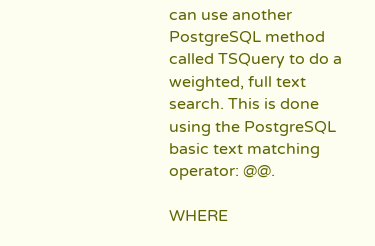can use another PostgreSQL method called TSQuery to do a weighted, full text search. This is done using the PostgreSQL basic text matching operator: @@.

WHERE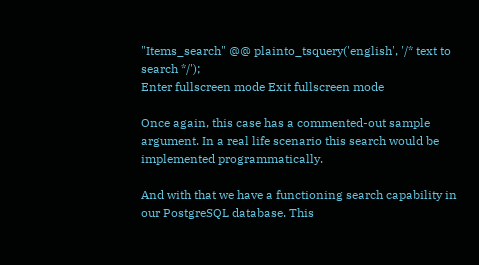"Items_search" @@ plainto_tsquery('english', '/* text to search */');
Enter fullscreen mode Exit fullscreen mode

Once again, this case has a commented-out sample argument. In a real life scenario this search would be implemented programmatically.

And with that we have a functioning search capability in our PostgreSQL database. This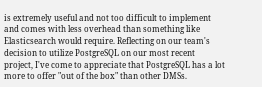is extremely useful and not too difficult to implement and comes with less overhead than something like Elasticsearch would require. Reflecting on our team's decision to utilize PostgreSQL on our most recent project, I've come to appreciate that PostgreSQL has a lot more to offer "out of the box" than other DMSs.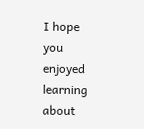I hope you enjoyed learning about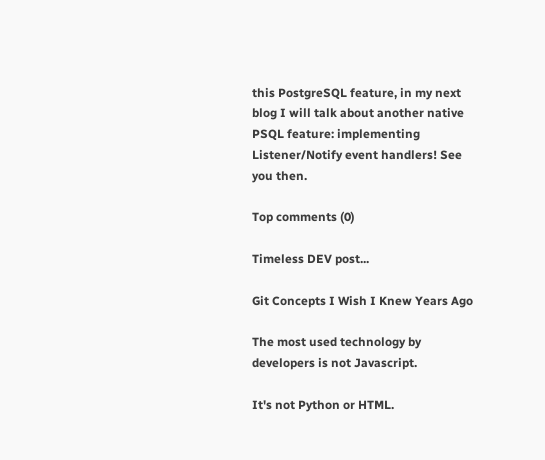this PostgreSQL feature, in my next blog I will talk about another native PSQL feature: implementing Listener/Notify event handlers! See you then.

Top comments (0)

Timeless DEV post...

Git Concepts I Wish I Knew Years Ago

The most used technology by developers is not Javascript.

It's not Python or HTML.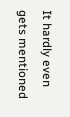It hardly even gets mentioned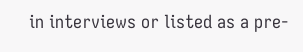in interviews or listed as a pre-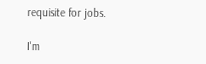requisite for jobs.

I'm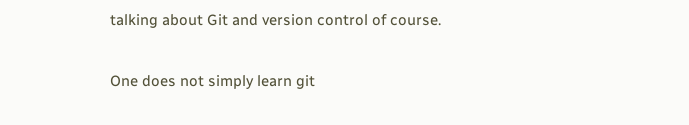talking about Git and version control of course.

One does not simply learn git